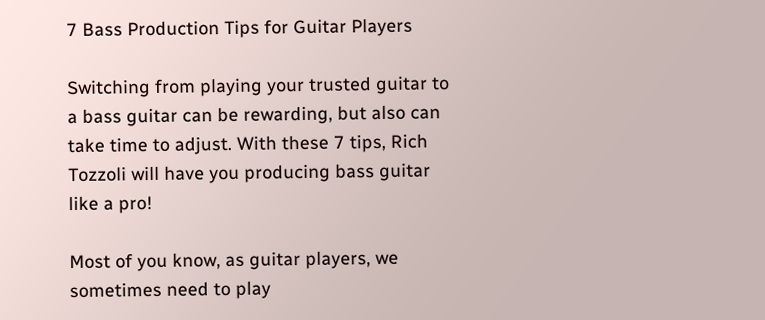7 Bass Production Tips for Guitar Players

Switching from playing your trusted guitar to a bass guitar can be rewarding, but also can take time to adjust. With these 7 tips, Rich Tozzoli will have you producing bass guitar like a pro!

Most of you know, as guitar players, we sometimes need to play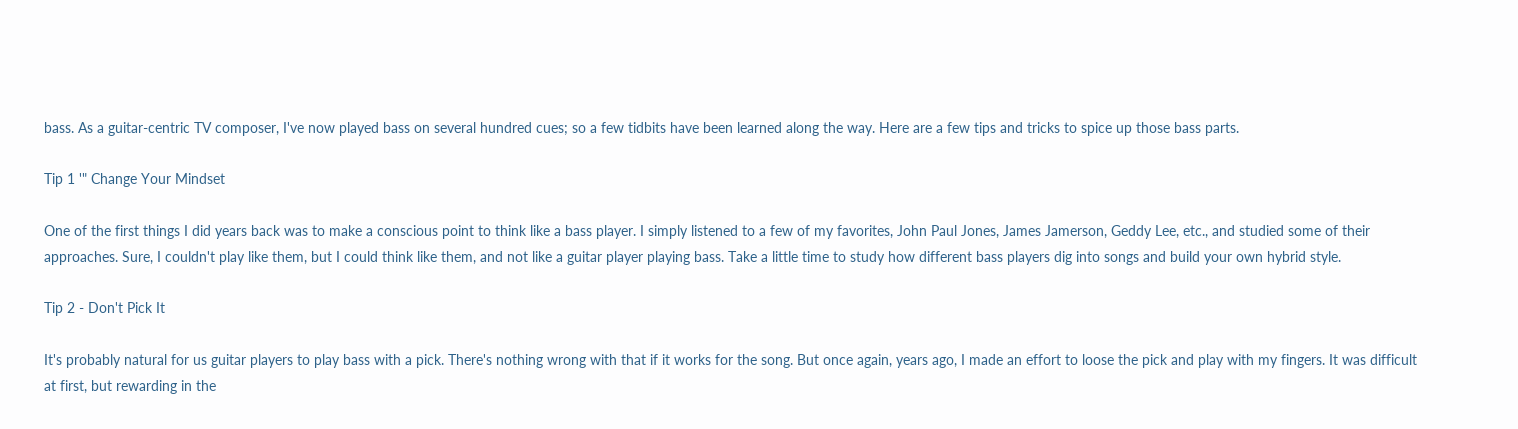bass. As a guitar-centric TV composer, I've now played bass on several hundred cues; so a few tidbits have been learned along the way. Here are a few tips and tricks to spice up those bass parts.

Tip 1 '" Change Your Mindset

One of the first things I did years back was to make a conscious point to think like a bass player. I simply listened to a few of my favorites, John Paul Jones, James Jamerson, Geddy Lee, etc., and studied some of their approaches. Sure, I couldn't play like them, but I could think like them, and not like a guitar player playing bass. Take a little time to study how different bass players dig into songs and build your own hybrid style.

Tip 2 - Don't Pick It

It's probably natural for us guitar players to play bass with a pick. There's nothing wrong with that if it works for the song. But once again, years ago, I made an effort to loose the pick and play with my fingers. It was difficult at first, but rewarding in the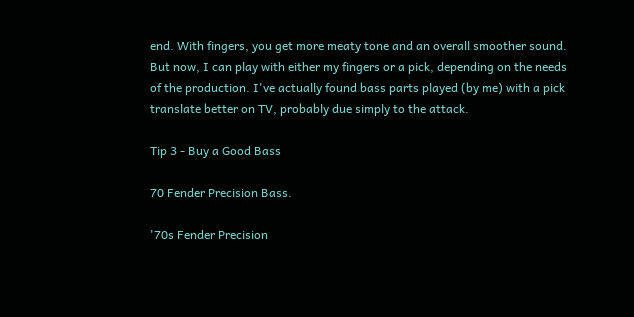end. With fingers, you get more meaty tone and an overall smoother sound. But now, I can play with either my fingers or a pick, depending on the needs of the production. I've actually found bass parts played (by me) with a pick translate better on TV, probably due simply to the attack.

Tip 3 - Buy a Good Bass

70 Fender Precision Bass.

'70s Fender Precision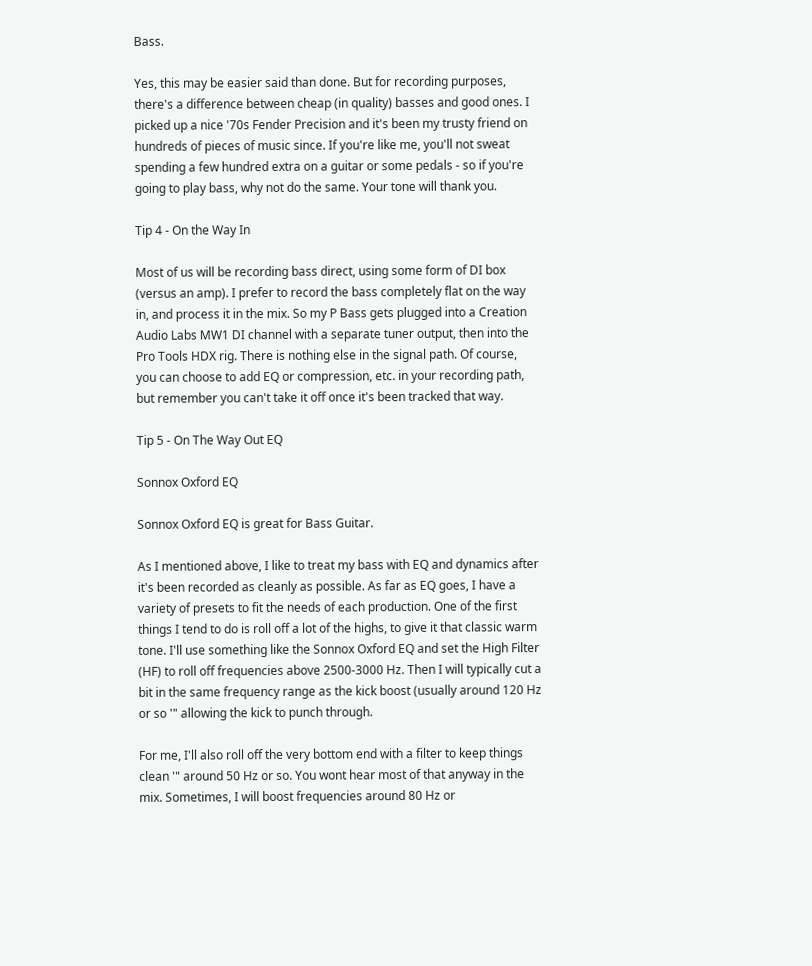Bass.

Yes, this may be easier said than done. But for recording purposes, there's a difference between cheap (in quality) basses and good ones. I picked up a nice '70s Fender Precision and it's been my trusty friend on hundreds of pieces of music since. If you're like me, you'll not sweat spending a few hundred extra on a guitar or some pedals - so if you're going to play bass, why not do the same. Your tone will thank you.

Tip 4 - On the Way In

Most of us will be recording bass direct, using some form of DI box (versus an amp). I prefer to record the bass completely flat on the way in, and process it in the mix. So my P Bass gets plugged into a Creation Audio Labs MW1 DI channel with a separate tuner output, then into the Pro Tools HDX rig. There is nothing else in the signal path. Of course, you can choose to add EQ or compression, etc. in your recording path, but remember you can't take it off once it's been tracked that way.

Tip 5 - On The Way Out EQ

Sonnox Oxford EQ

Sonnox Oxford EQ is great for Bass Guitar.

As I mentioned above, I like to treat my bass with EQ and dynamics after it's been recorded as cleanly as possible. As far as EQ goes, I have a variety of presets to fit the needs of each production. One of the first things I tend to do is roll off a lot of the highs, to give it that classic warm tone. I'll use something like the Sonnox Oxford EQ and set the High Filter (HF) to roll off frequencies above 2500-3000 Hz. Then I will typically cut a bit in the same frequency range as the kick boost (usually around 120 Hz or so '" allowing the kick to punch through.

For me, I'll also roll off the very bottom end with a filter to keep things clean '" around 50 Hz or so. You wont hear most of that anyway in the mix. Sometimes, I will boost frequencies around 80 Hz or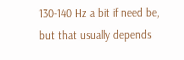130-140 Hz a bit if need be, but that usually depends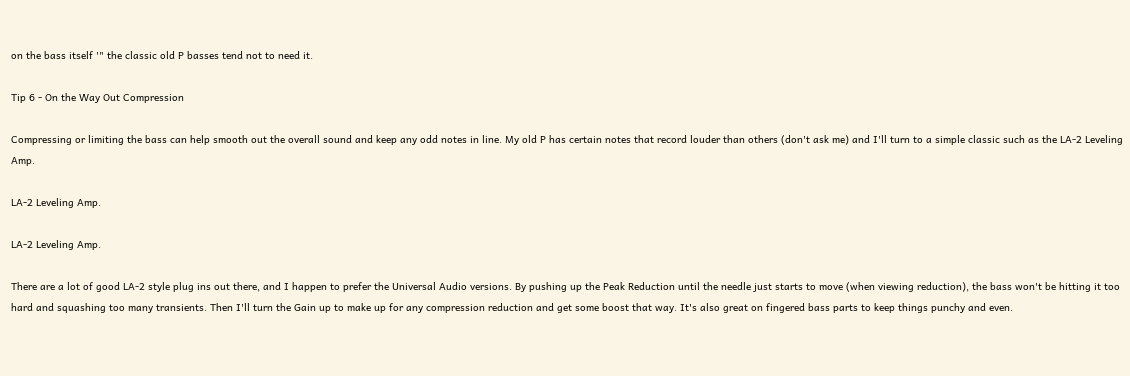on the bass itself '" the classic old P basses tend not to need it.

Tip 6 - On the Way Out Compression

Compressing or limiting the bass can help smooth out the overall sound and keep any odd notes in line. My old P has certain notes that record louder than others (don't ask me) and I'll turn to a simple classic such as the LA-2 Leveling Amp.

LA-2 Leveling Amp.

LA-2 Leveling Amp.

There are a lot of good LA-2 style plug ins out there, and I happen to prefer the Universal Audio versions. By pushing up the Peak Reduction until the needle just starts to move (when viewing reduction), the bass won't be hitting it too hard and squashing too many transients. Then I'll turn the Gain up to make up for any compression reduction and get some boost that way. It's also great on fingered bass parts to keep things punchy and even.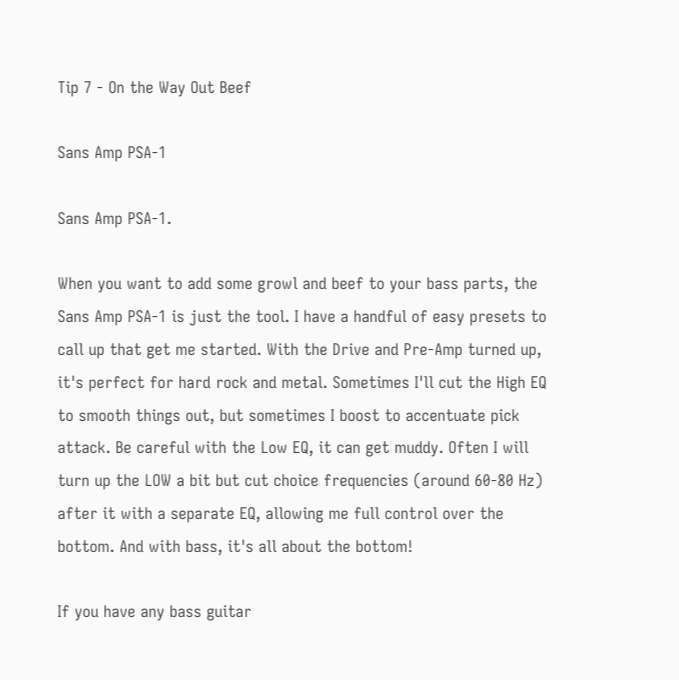Tip 7 - On the Way Out Beef

Sans Amp PSA-1

Sans Amp PSA-1.

When you want to add some growl and beef to your bass parts, the Sans Amp PSA-1 is just the tool. I have a handful of easy presets to call up that get me started. With the Drive and Pre-Amp turned up, it's perfect for hard rock and metal. Sometimes I'll cut the High EQ to smooth things out, but sometimes I boost to accentuate pick attack. Be careful with the Low EQ, it can get muddy. Often I will turn up the LOW a bit but cut choice frequencies (around 60-80 Hz) after it with a separate EQ, allowing me full control over the bottom. And with bass, it's all about the bottom!

If you have any bass guitar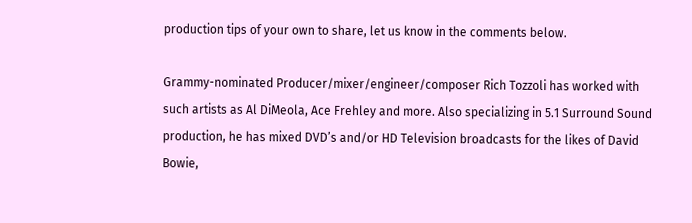production tips of your own to share, let us know in the comments below.

Grammy-nominated Producer/mixer/engineer/composer Rich Tozzoli has worked with such artists as Al DiMeola, Ace Frehley and more. Also specializing in 5.1 Surround Sound production, he has mixed DVD’s and/or HD Television broadcasts for the likes of David Bowie,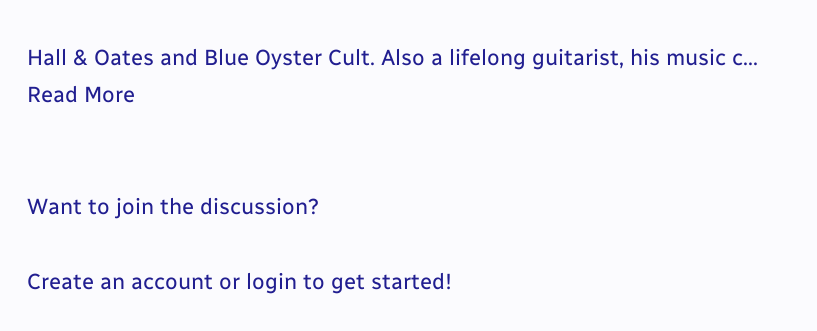Hall & Oates and Blue Oyster Cult. Also a lifelong guitarist, his music c... Read More


Want to join the discussion?

Create an account or login to get started!